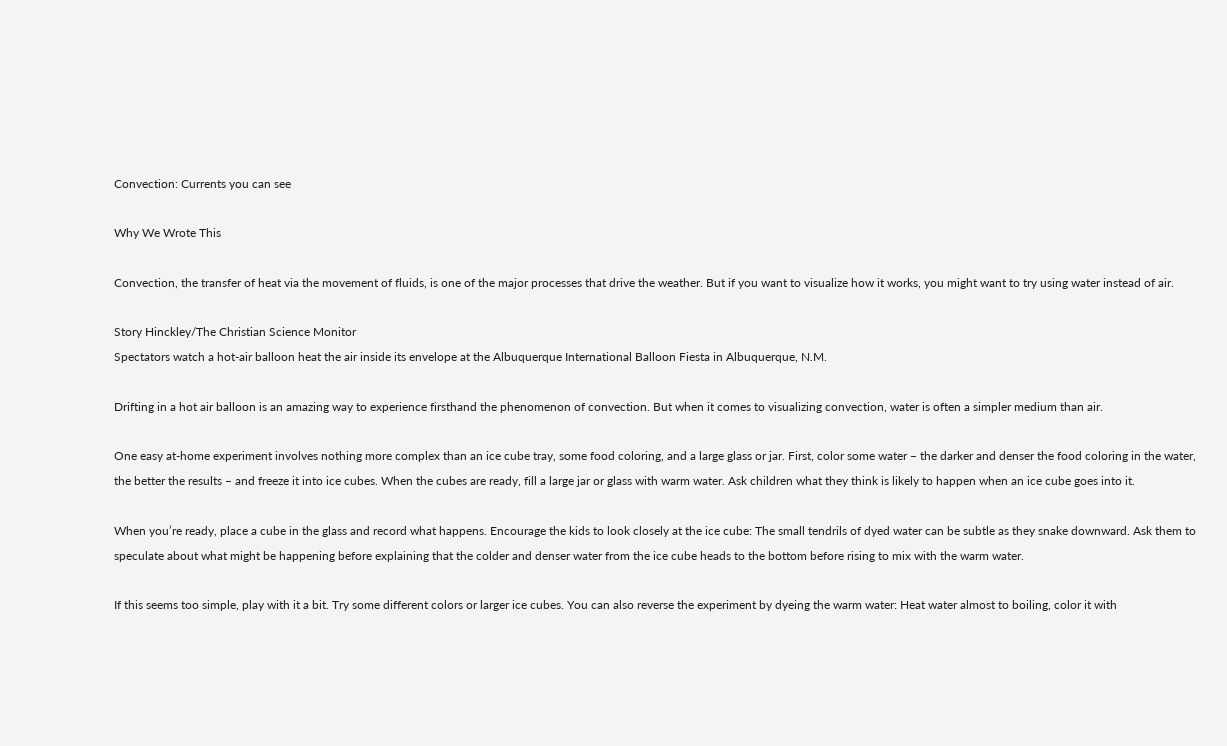Convection: Currents you can see

Why We Wrote This

Convection, the transfer of heat via the movement of fluids, is one of the major processes that drive the weather. But if you want to visualize how it works, you might want to try using water instead of air.

Story Hinckley/The Christian Science Monitor
Spectators watch a hot-air balloon heat the air inside its envelope at the Albuquerque International Balloon Fiesta in Albuquerque, N.M.

Drifting in a hot air balloon is an amazing way to experience firsthand the phenomenon of convection. But when it comes to visualizing convection, water is often a simpler medium than air.

One easy at-home experiment involves nothing more complex than an ice cube tray, some food coloring, and a large glass or jar. First, color some water – the darker and denser the food coloring in the water, the better the results – and freeze it into ice cubes. When the cubes are ready, fill a large jar or glass with warm water. Ask children what they think is likely to happen when an ice cube goes into it.

When you’re ready, place a cube in the glass and record what happens. Encourage the kids to look closely at the ice cube: The small tendrils of dyed water can be subtle as they snake downward. Ask them to speculate about what might be happening before explaining that the colder and denser water from the ice cube heads to the bottom before rising to mix with the warm water.

If this seems too simple, play with it a bit. Try some different colors or larger ice cubes. You can also reverse the experiment by dyeing the warm water: Heat water almost to boiling, color it with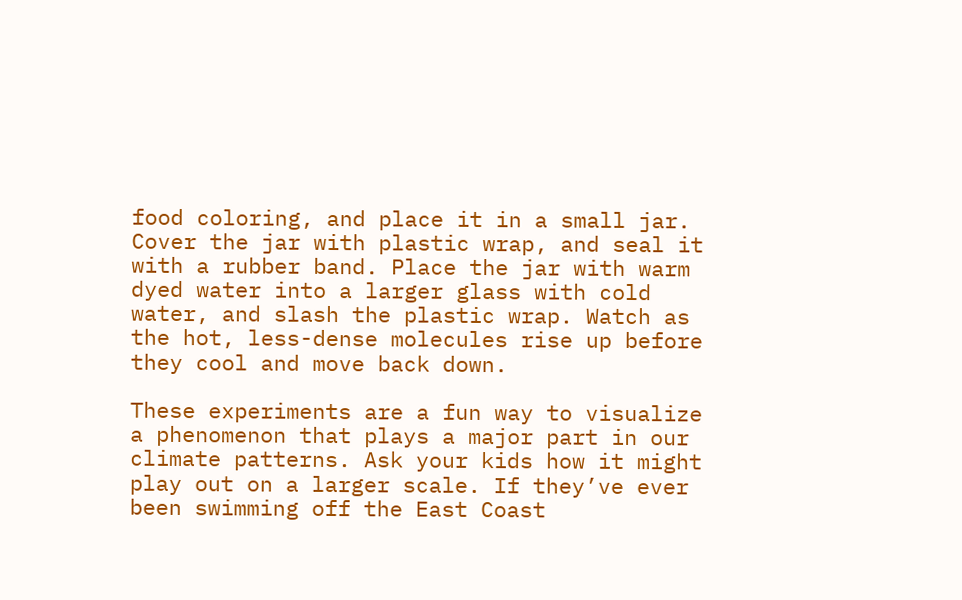food coloring, and place it in a small jar. Cover the jar with plastic wrap, and seal it with a rubber band. Place the jar with warm dyed water into a larger glass with cold water, and slash the plastic wrap. Watch as the hot, less-dense molecules rise up before they cool and move back down.

These experiments are a fun way to visualize a phenomenon that plays a major part in our climate patterns. Ask your kids how it might play out on a larger scale. If they’ve ever been swimming off the East Coast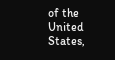of the United States,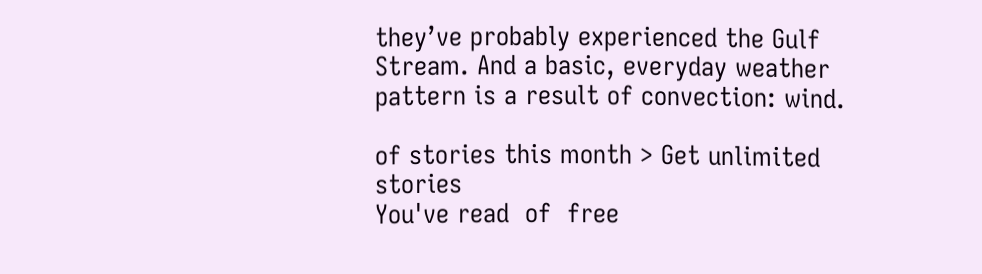they’ve probably experienced the Gulf Stream. And a basic, everyday weather pattern is a result of convection: wind.

of stories this month > Get unlimited stories
You've read  of  free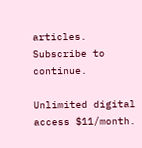articles. Subscribe to continue.

Unlimited digital access $11/month.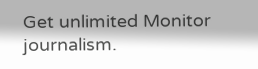Get unlimited Monitor journalism.